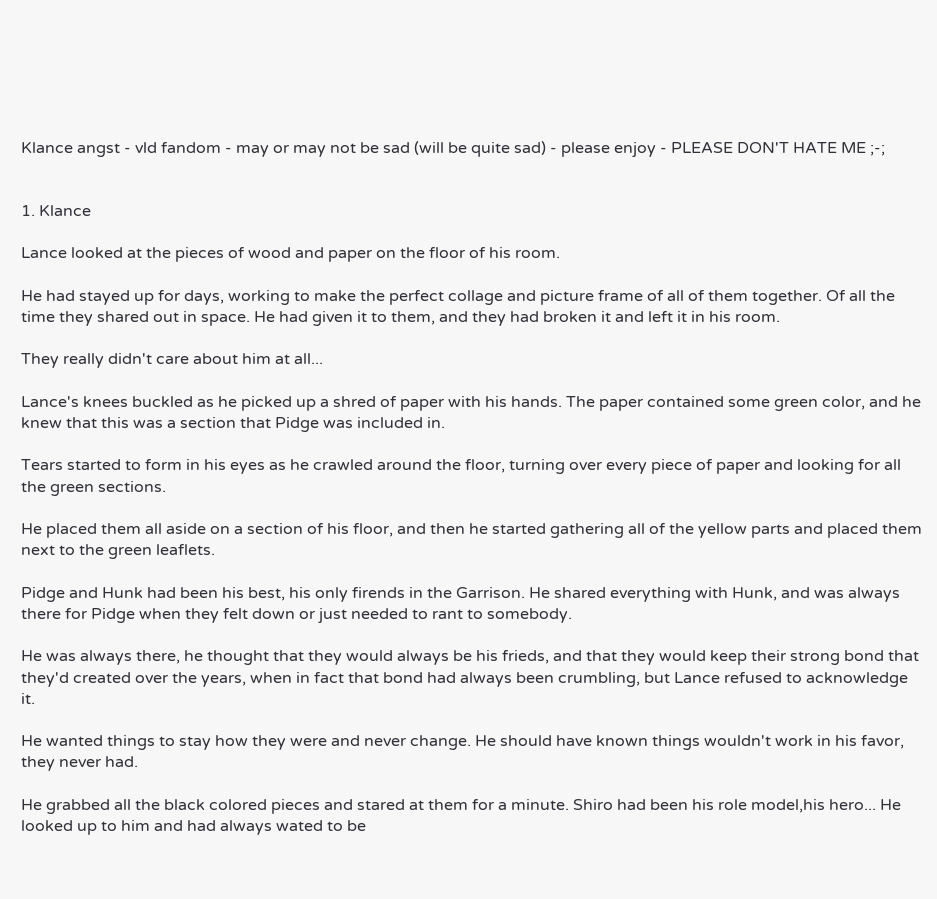Klance angst - vld fandom - may or may not be sad (will be quite sad) - please enjoy - PLEASE DON'T HATE ME ;-;


1. Klance

Lance looked at the pieces of wood and paper on the floor of his room.

He had stayed up for days, working to make the perfect collage and picture frame of all of them together. Of all the time they shared out in space. He had given it to them, and they had broken it and left it in his room.

They really didn't care about him at all...

Lance's knees buckled as he picked up a shred of paper with his hands. The paper contained some green color, and he knew that this was a section that Pidge was included in.

Tears started to form in his eyes as he crawled around the floor, turning over every piece of paper and looking for all the green sections.

He placed them all aside on a section of his floor, and then he started gathering all of the yellow parts and placed them next to the green leaflets.

Pidge and Hunk had been his best, his only firends in the Garrison. He shared everything with Hunk, and was always there for Pidge when they felt down or just needed to rant to somebody.

He was always there, he thought that they would always be his frieds, and that they would keep their strong bond that they'd created over the years, when in fact that bond had always been crumbling, but Lance refused to acknowledge it.

He wanted things to stay how they were and never change. He should have known things wouldn't work in his favor, they never had.

He grabbed all the black colored pieces and stared at them for a minute. Shiro had been his role model,his hero... He looked up to him and had always wated to be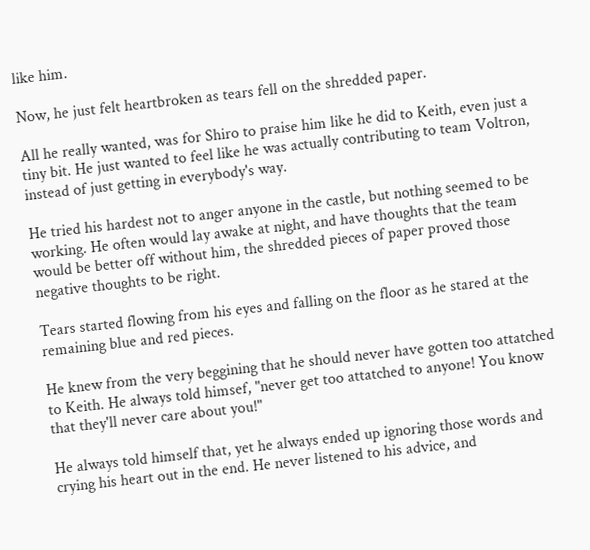like him.

Now, he just felt heartbroken as tears fell on the shredded paper.

All he really wanted, was for Shiro to praise him like he did to Keith, even just a tiny bit. He just wanted to feel like he was actually contributing to team Voltron, instead of just getting in everybody's way.

He tried his hardest not to anger anyone in the castle, but nothing seemed to be working. He often would lay awake at night, and have thoughts that the team would be better off without him, the shredded pieces of paper proved those negative thoughts to be right.

Tears started flowing from his eyes and falling on the floor as he stared at the remaining blue and red pieces.

He knew from the very beggining that he should never have gotten too attatched to Keith. He always told himsef, "never get too attatched to anyone! You know that they'll never care about you!"

He always told himself that, yet he always ended up ignoring those words and crying his heart out in the end. He never listened to his advice, and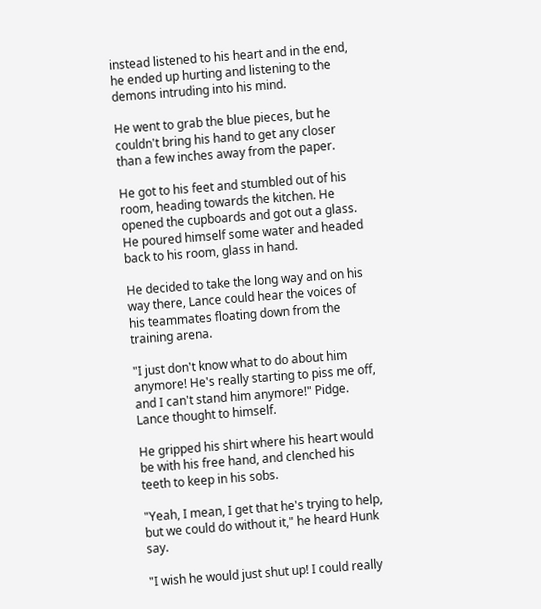instead listened to his heart and in the end, he ended up hurting and listening to the demons intruding into his mind.

He went to grab the blue pieces, but he couldn't bring his hand to get any closer than a few inches away from the paper.

He got to his feet and stumbled out of his room, heading towards the kitchen. He opened the cupboards and got out a glass. He poured himself some water and headed back to his room, glass in hand.

He decided to take the long way and on his way there, Lance could hear the voices of his teammates floating down from the training arena.

"I just don't know what to do about him anymore! He's really starting to piss me off, and I can't stand him anymore!" Pidge. Lance thought to himself.

He gripped his shirt where his heart would be with his free hand, and clenched his teeth to keep in his sobs.

"Yeah, I mean, I get that he's trying to help, but we could do without it," he heard Hunk say.

"I wish he would just shut up! I could really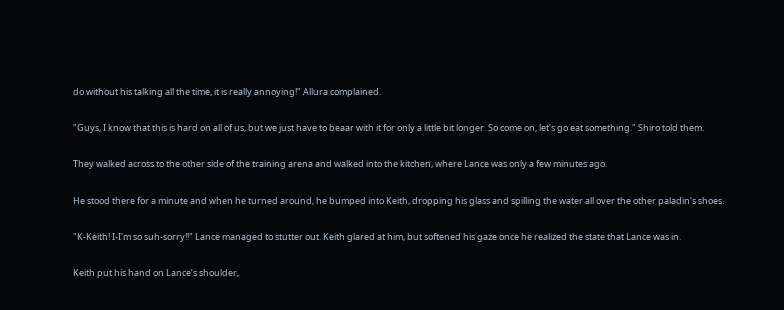do without his talking all the time, it is really annoying!" Allura complained.

"Guys, I know that this is hard on all of us, but we just have to beaar with it for only a little bit longer. So come on, let's go eat something." Shiro told them.

They walked across to the other side of the training arena and walked into the kitchen, where Lance was only a few minutes ago.

He stood there for a minute and when he turned around, he bumped into Keith, dropping his glass and spilling the water all over the other paladin's shoes.

"K-Keith! I-I'm so suh-sorry!!" Lance managed to stutter out. Keith glared at him, but softened his gaze once he realized the state that Lance was in.

Keith put his hand on Lance’s shoulder,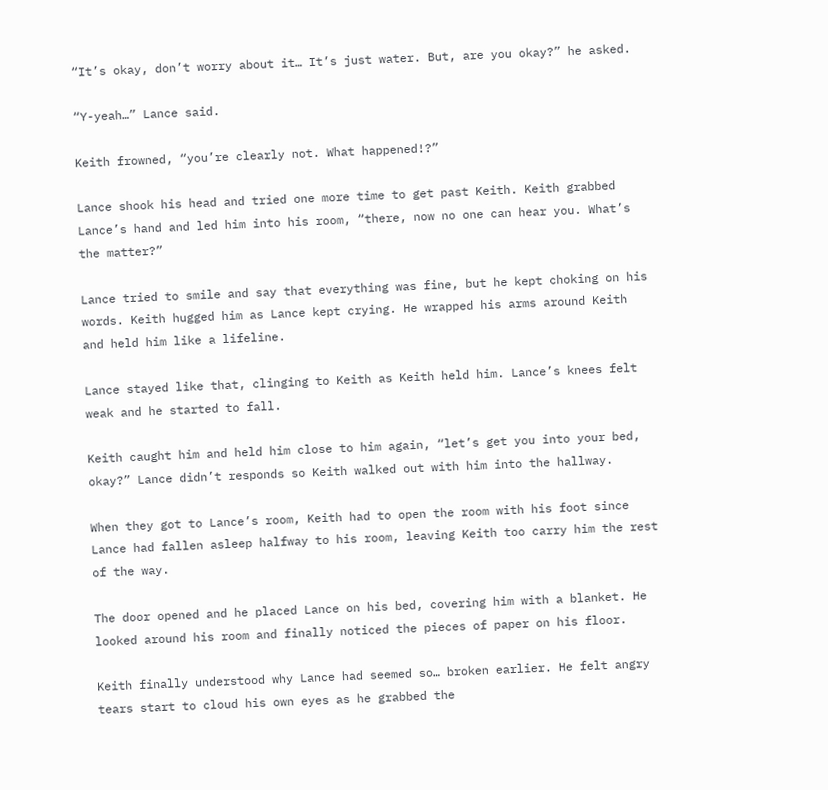“It’s okay, don’t worry about it… It’s just water. But, are you okay?” he asked.

“Y-yeah…” Lance said.

Keith frowned, “you’re clearly not. What happened!?”

Lance shook his head and tried one more time to get past Keith. Keith grabbed Lance’s hand and led him into his room, “there, now no one can hear you. What’s the matter?”

Lance tried to smile and say that everything was fine, but he kept choking on his words. Keith hugged him as Lance kept crying. He wrapped his arms around Keith and held him like a lifeline.

Lance stayed like that, clinging to Keith as Keith held him. Lance’s knees felt weak and he started to fall.

Keith caught him and held him close to him again, “let’s get you into your bed, okay?” Lance didn’t responds so Keith walked out with him into the hallway.

When they got to Lance’s room, Keith had to open the room with his foot since Lance had fallen asleep halfway to his room, leaving Keith too carry him the rest of the way.

The door opened and he placed Lance on his bed, covering him with a blanket. He looked around his room and finally noticed the pieces of paper on his floor.

Keith finally understood why Lance had seemed so… broken earlier. He felt angry tears start to cloud his own eyes as he grabbed the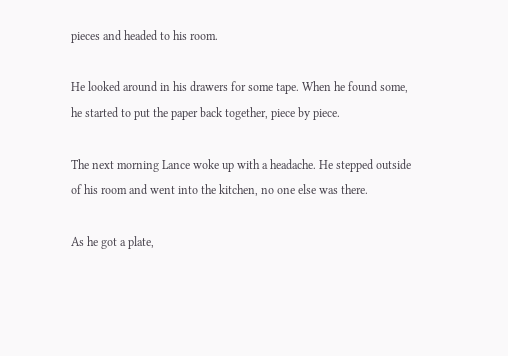pieces and headed to his room.

He looked around in his drawers for some tape. When he found some, he started to put the paper back together, piece by piece.

The next morning Lance woke up with a headache. He stepped outside of his room and went into the kitchen, no one else was there.

As he got a plate,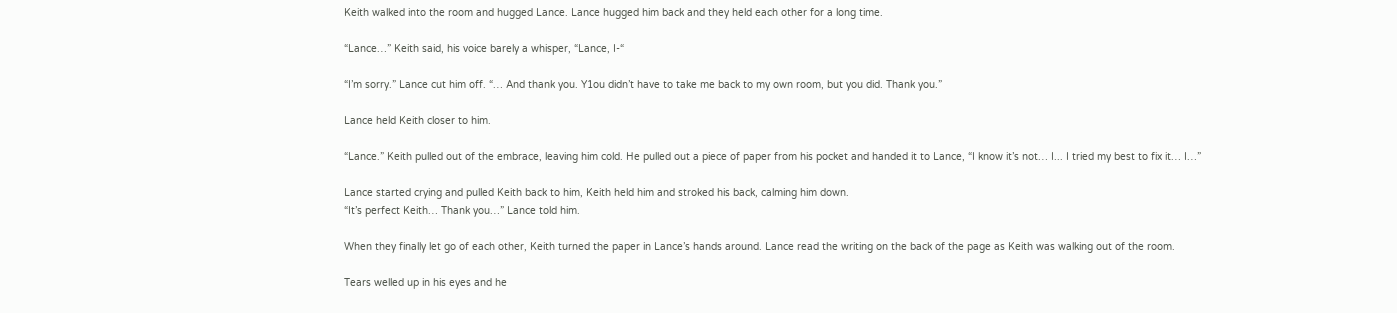Keith walked into the room and hugged Lance. Lance hugged him back and they held each other for a long time.

“Lance…” Keith said, his voice barely a whisper, “Lance, I-“

“I’m sorry.” Lance cut him off. “… And thank you. Y1ou didn’t have to take me back to my own room, but you did. Thank you.”

Lance held Keith closer to him.

“Lance.” Keith pulled out of the embrace, leaving him cold. He pulled out a piece of paper from his pocket and handed it to Lance, “I know it’s not… I... I tried my best to fix it… I…”

Lance started crying and pulled Keith back to him, Keith held him and stroked his back, calming him down.
“It’s perfect Keith… Thank you…” Lance told him.

When they finally let go of each other, Keith turned the paper in Lance’s hands around. Lance read the writing on the back of the page as Keith was walking out of the room.

Tears welled up in his eyes and he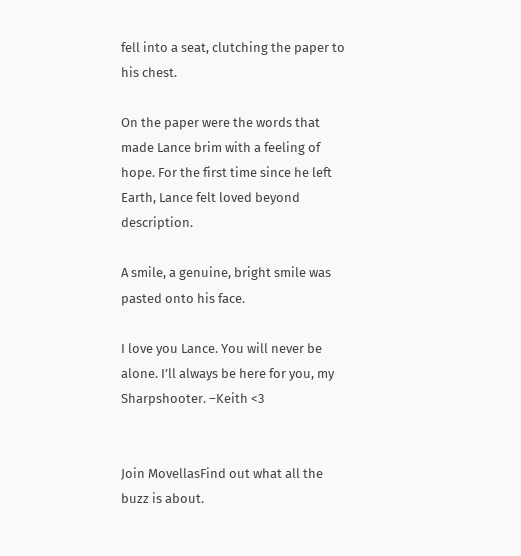fell into a seat, clutching the paper to his chest.

On the paper were the words that made Lance brim with a feeling of hope. For the first time since he left Earth, Lance felt loved beyond description.

A smile, a genuine, bright smile was pasted onto his face.

I love you Lance. You will never be alone. I’ll always be here for you, my Sharpshooter. –Keith <3


Join MovellasFind out what all the buzz is about.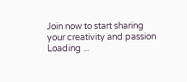Join now to start sharing your creativity and passion
Loading ...